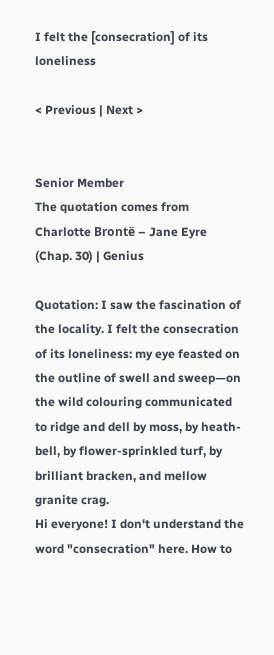I felt the [consecration] of its loneliness

< Previous | Next >


Senior Member
The quotation comes from Charlotte Brontë – Jane Eyre (Chap. 30) | Genius

Quotation: I saw the fascination of the locality. I felt the consecration of its loneliness: my eye feasted on the outline of swell and sweep—on the wild colouring communicated to ridge and dell by moss, by heath-bell, by flower-sprinkled turf, by brilliant bracken, and mellow granite crag.
Hi everyone! I don't understand the word "consecration" here. How to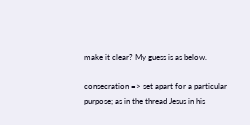make it clear? My guess is as below.

consecration => set apart for a particular purpose; as in the thread Jesus in his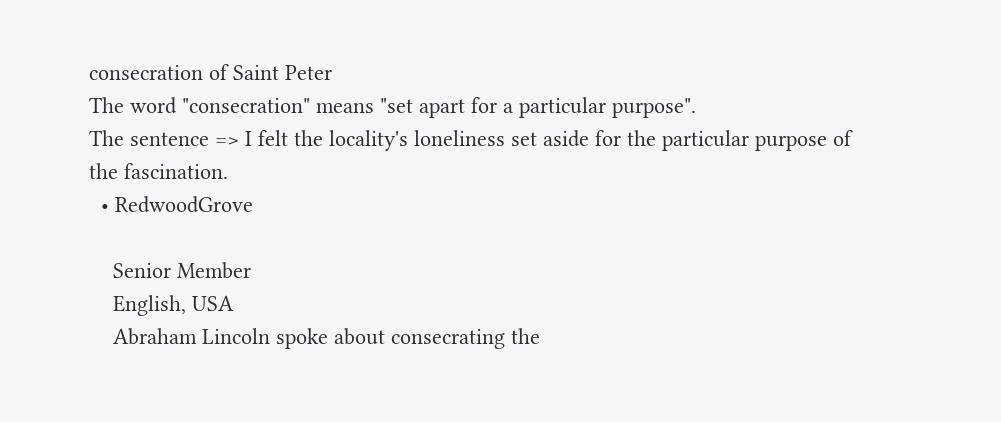consecration of Saint Peter
The word "consecration" means "set apart for a particular purpose".
The sentence => I felt the locality's loneliness set aside for the particular purpose of the fascination.
  • RedwoodGrove

    Senior Member
    English, USA
    Abraham Lincoln spoke about consecrating the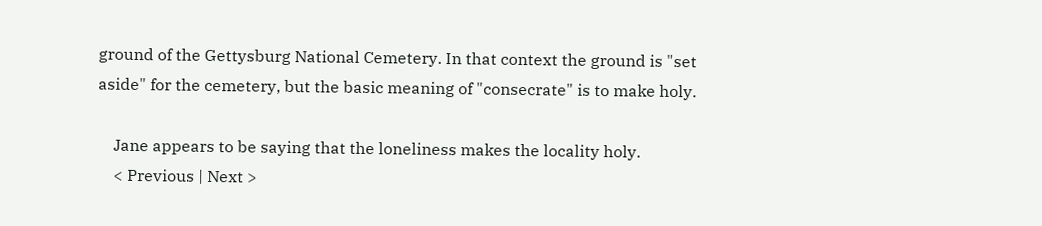ground of the Gettysburg National Cemetery. In that context the ground is "set aside" for the cemetery, but the basic meaning of "consecrate" is to make holy.

    Jane appears to be saying that the loneliness makes the locality holy.
    < Previous | Next >